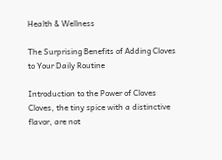Health & Wellness

The Surprising Benefits of Adding Cloves to Your Daily Routine

Introduction to the Power of Cloves
Cloves, the tiny spice with a distinctive flavor, are not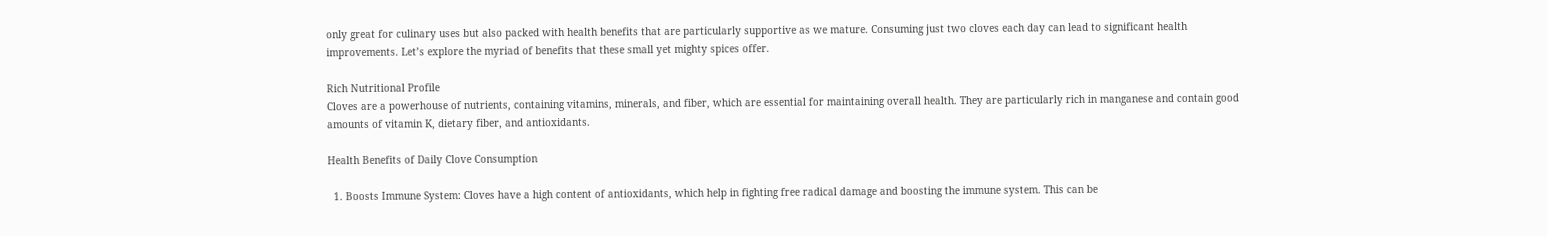only great for culinary uses but also packed with health benefits that are particularly supportive as we mature. Consuming just two cloves each day can lead to significant health improvements. Let’s explore the myriad of benefits that these small yet mighty spices offer.

Rich Nutritional Profile
Cloves are a powerhouse of nutrients, containing vitamins, minerals, and fiber, which are essential for maintaining overall health. They are particularly rich in manganese and contain good amounts of vitamin K, dietary fiber, and antioxidants.

Health Benefits of Daily Clove Consumption

  1. Boosts Immune System: Cloves have a high content of antioxidants, which help in fighting free radical damage and boosting the immune system. This can be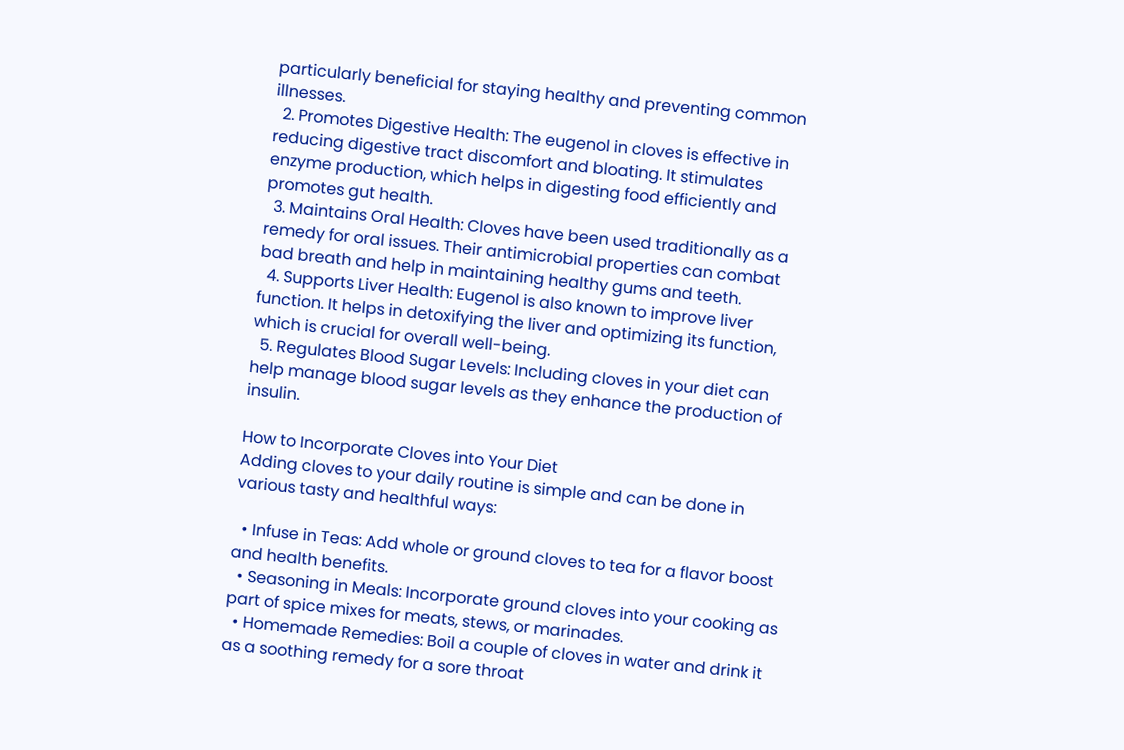particularly beneficial for staying healthy and preventing common illnesses.
  2. Promotes Digestive Health: The eugenol in cloves is effective in reducing digestive tract discomfort and bloating. It stimulates enzyme production, which helps in digesting food efficiently and promotes gut health.
  3. Maintains Oral Health: Cloves have been used traditionally as a remedy for oral issues. Their antimicrobial properties can combat bad breath and help in maintaining healthy gums and teeth.
  4. Supports Liver Health: Eugenol is also known to improve liver function. It helps in detoxifying the liver and optimizing its function, which is crucial for overall well-being.
  5. Regulates Blood Sugar Levels: Including cloves in your diet can help manage blood sugar levels as they enhance the production of insulin.

How to Incorporate Cloves into Your Diet
Adding cloves to your daily routine is simple and can be done in various tasty and healthful ways:

  • Infuse in Teas: Add whole or ground cloves to tea for a flavor boost and health benefits.
  • Seasoning in Meals: Incorporate ground cloves into your cooking as part of spice mixes for meats, stews, or marinades.
  • Homemade Remedies: Boil a couple of cloves in water and drink it as a soothing remedy for a sore throat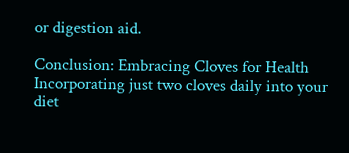or digestion aid.

Conclusion: Embracing Cloves for Health
Incorporating just two cloves daily into your diet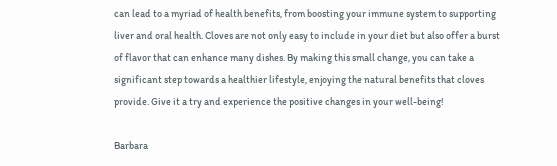can lead to a myriad of health benefits, from boosting your immune system to supporting liver and oral health. Cloves are not only easy to include in your diet but also offer a burst of flavor that can enhance many dishes. By making this small change, you can take a significant step towards a healthier lifestyle, enjoying the natural benefits that cloves provide. Give it a try and experience the positive changes in your well-being!

Barbara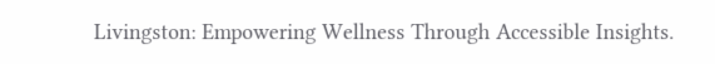Livingston: Empowering Wellness Through Accessible Insights.